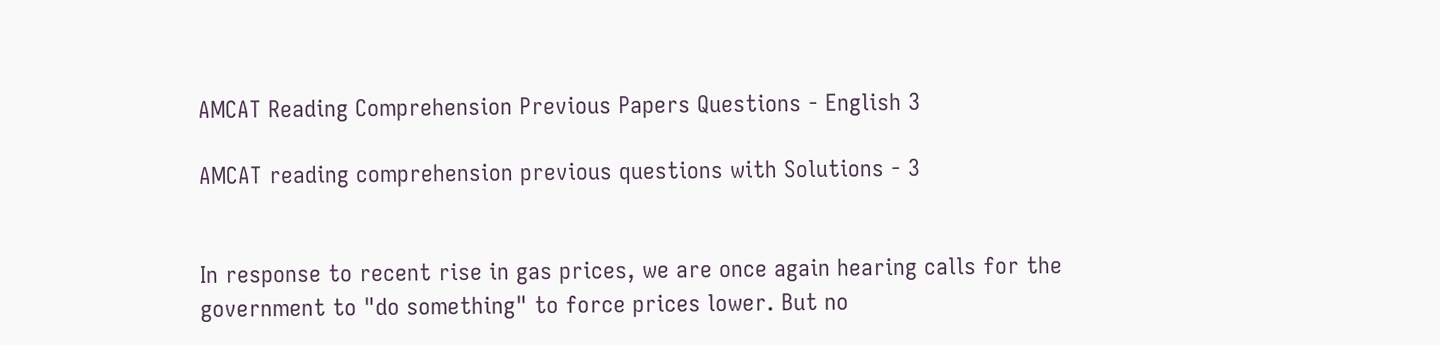AMCAT Reading Comprehension Previous Papers Questions - English 3

AMCAT reading comprehension previous questions with Solutions - 3


In response to recent rise in gas prices, we are once again hearing calls for the government to "do something" to force prices lower. But no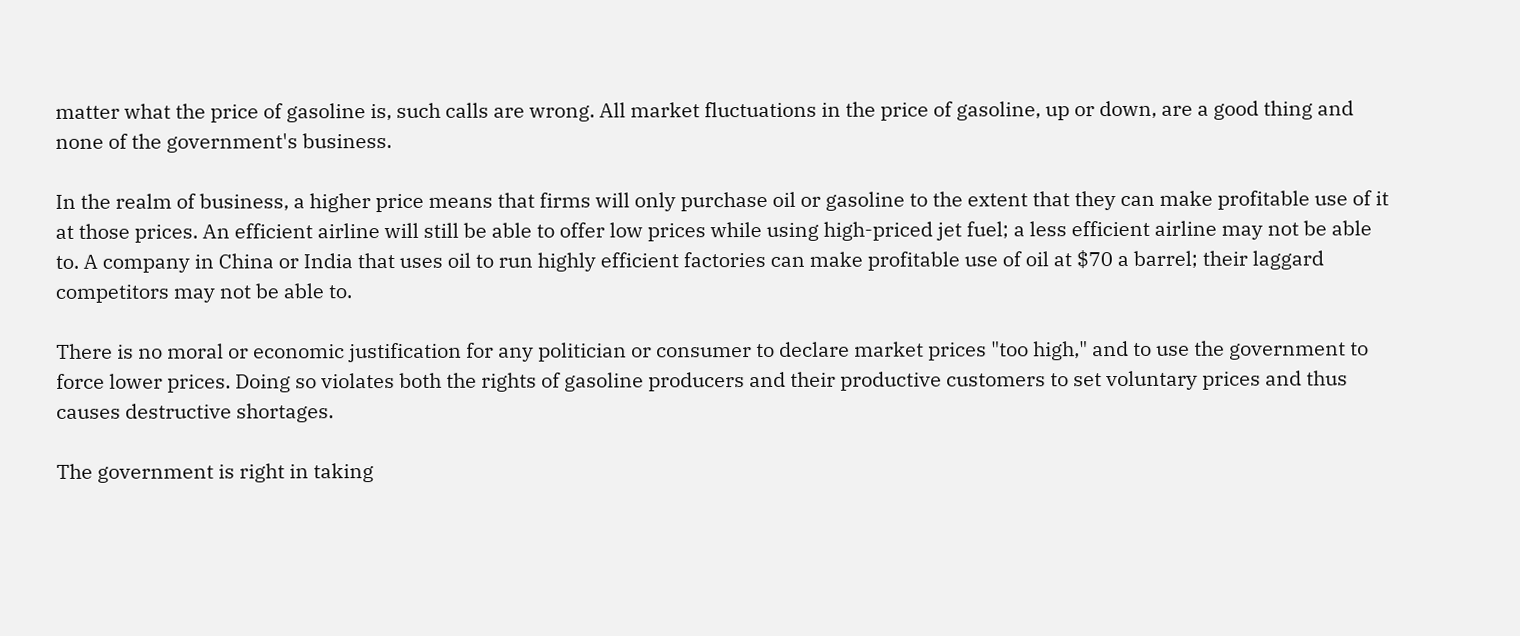matter what the price of gasoline is, such calls are wrong. All market fluctuations in the price of gasoline, up or down, are a good thing and none of the government's business.

In the realm of business, a higher price means that firms will only purchase oil or gasoline to the extent that they can make profitable use of it at those prices. An efficient airline will still be able to offer low prices while using high-priced jet fuel; a less efficient airline may not be able to. A company in China or India that uses oil to run highly efficient factories can make profitable use of oil at $70 a barrel; their laggard competitors may not be able to.

There is no moral or economic justification for any politician or consumer to declare market prices "too high," and to use the government to force lower prices. Doing so violates both the rights of gasoline producers and their productive customers to set voluntary prices and thus causes destructive shortages.

The government is right in taking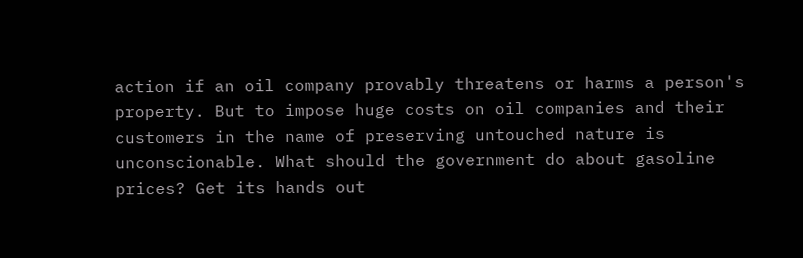action if an oil company provably threatens or harms a person's property. But to impose huge costs on oil companies and their customers in the name of preserving untouched nature is unconscionable. What should the government do about gasoline prices? Get its hands out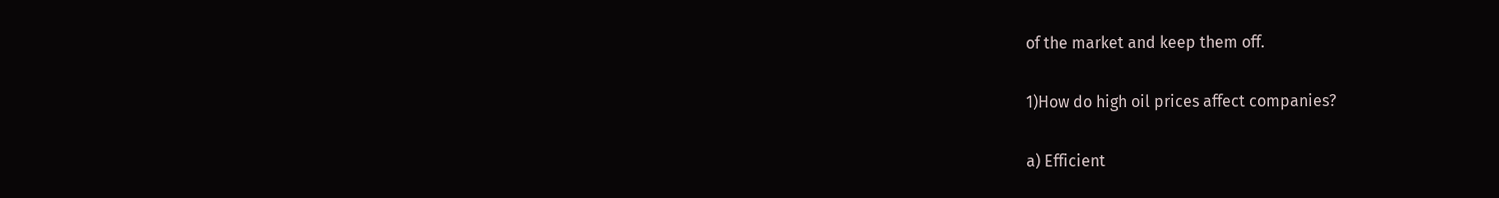of the market and keep them off.

1)How do high oil prices affect companies?

a) Efficient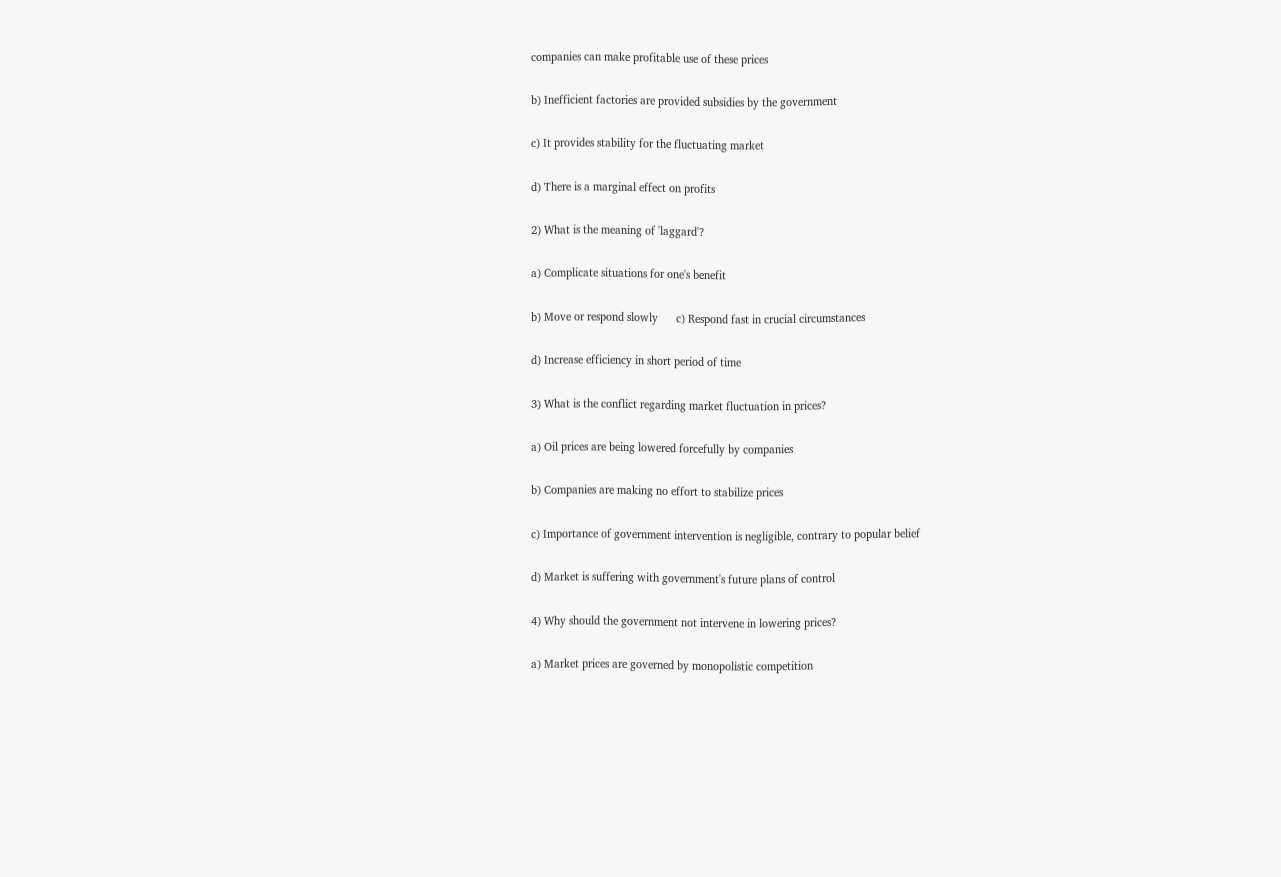companies can make profitable use of these prices

b) Inefficient factories are provided subsidies by the government

c) It provides stability for the fluctuating market

d) There is a marginal effect on profits

2) What is the meaning of 'laggard'?

a) Complicate situations for one's benefit

b) Move or respond slowly      c) Respond fast in crucial circumstances

d) Increase efficiency in short period of time

3) What is the conflict regarding market fluctuation in prices?

a) Oil prices are being lowered forcefully by companies

b) Companies are making no effort to stabilize prices

c) Importance of government intervention is negligible, contrary to popular belief

d) Market is suffering with government's future plans of control

4) Why should the government not intervene in lowering prices?

a) Market prices are governed by monopolistic competition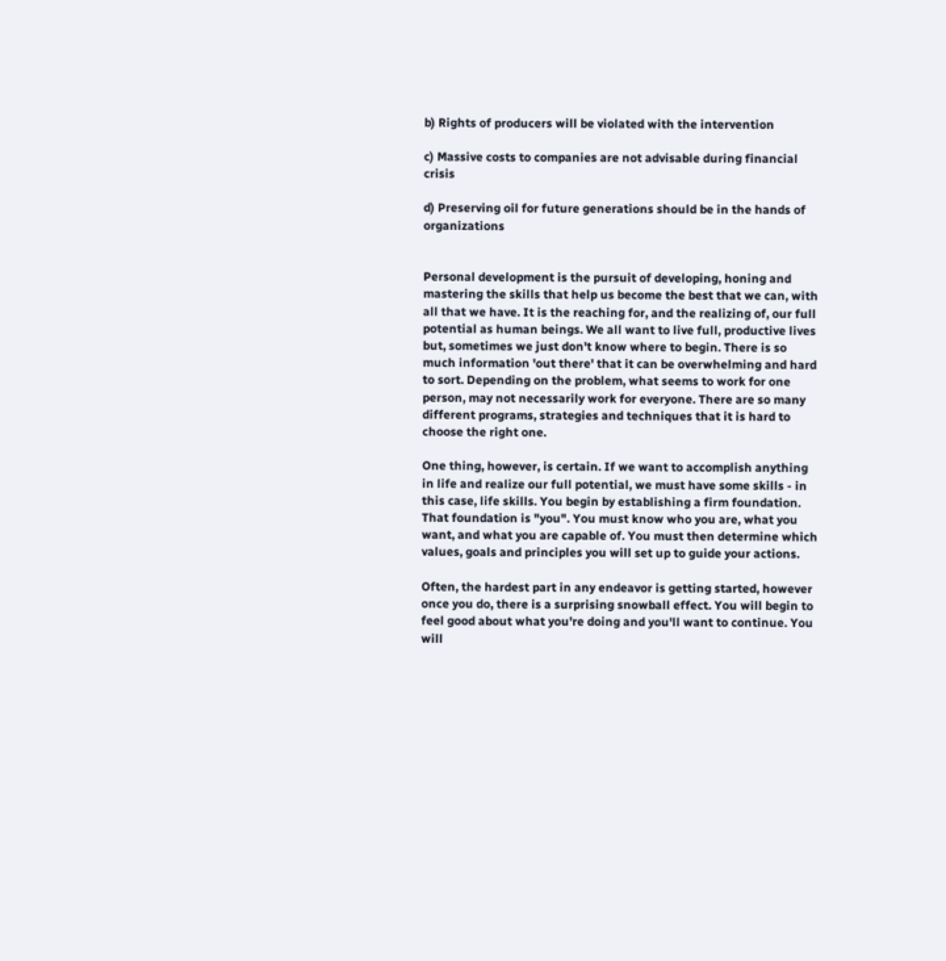b) Rights of producers will be violated with the intervention

c) Massive costs to companies are not advisable during financial crisis

d) Preserving oil for future generations should be in the hands of organizations


Personal development is the pursuit of developing, honing and mastering the skills that help us become the best that we can, with all that we have. It is the reaching for, and the realizing of, our full potential as human beings. We all want to live full, productive lives but, sometimes we just don't know where to begin. There is so much information 'out there' that it can be overwhelming and hard to sort. Depending on the problem, what seems to work for one person, may not necessarily work for everyone. There are so many different programs, strategies and techniques that it is hard to choose the right one.

One thing, however, is certain. If we want to accomplish anything in life and realize our full potential, we must have some skills - in this case, life skills. You begin by establishing a firm foundation. That foundation is "you". You must know who you are, what you want, and what you are capable of. You must then determine which values, goals and principles you will set up to guide your actions.

Often, the hardest part in any endeavor is getting started, however once you do, there is a surprising snowball effect. You will begin to feel good about what you're doing and you'll want to continue. You will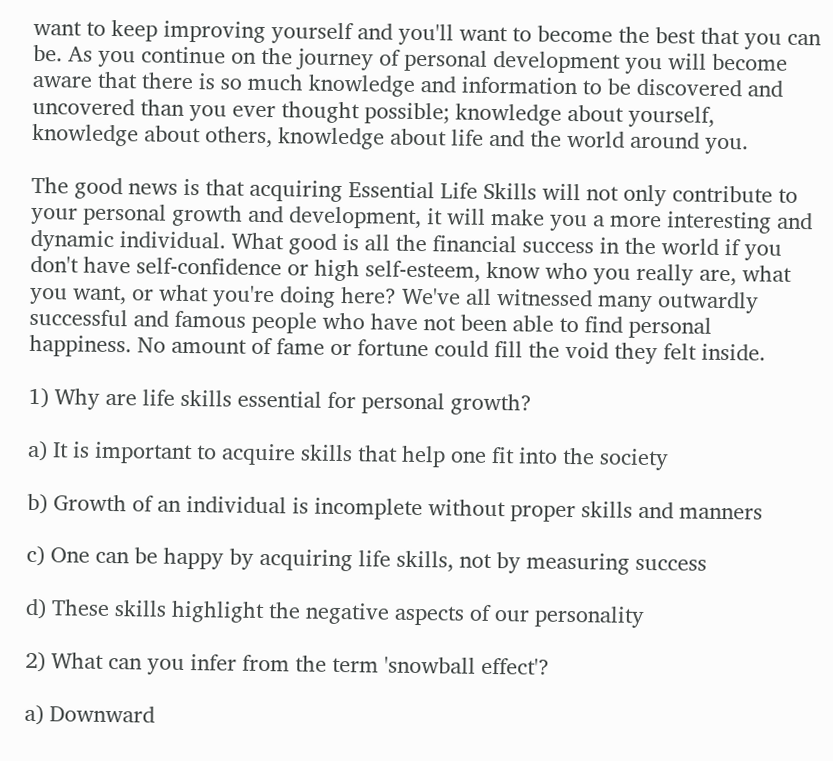want to keep improving yourself and you'll want to become the best that you can be. As you continue on the journey of personal development you will become aware that there is so much knowledge and information to be discovered and uncovered than you ever thought possible; knowledge about yourself, knowledge about others, knowledge about life and the world around you.

The good news is that acquiring Essential Life Skills will not only contribute to your personal growth and development, it will make you a more interesting and dynamic individual. What good is all the financial success in the world if you don't have self-confidence or high self-esteem, know who you really are, what you want, or what you're doing here? We've all witnessed many outwardly successful and famous people who have not been able to find personal happiness. No amount of fame or fortune could fill the void they felt inside.

1) Why are life skills essential for personal growth?

a) It is important to acquire skills that help one fit into the society

b) Growth of an individual is incomplete without proper skills and manners

c) One can be happy by acquiring life skills, not by measuring success

d) These skills highlight the negative aspects of our personality

2) What can you infer from the term 'snowball effect'?

a) Downward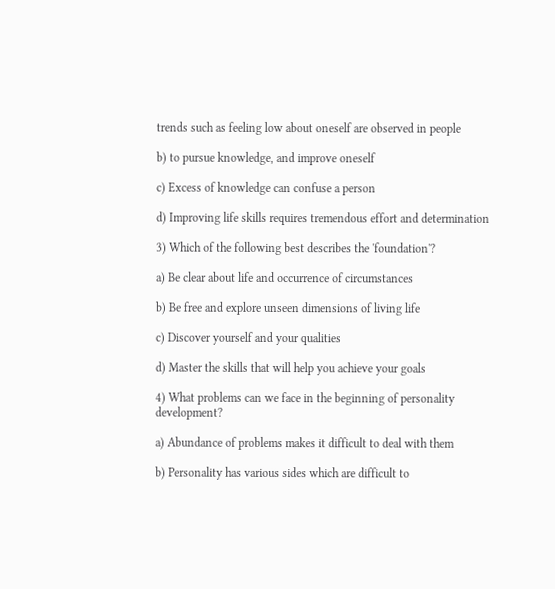trends such as feeling low about oneself are observed in people

b) to pursue knowledge, and improve oneself

c) Excess of knowledge can confuse a person

d) Improving life skills requires tremendous effort and determination

3) Which of the following best describes the 'foundation'?

a) Be clear about life and occurrence of circumstances

b) Be free and explore unseen dimensions of living life

c) Discover yourself and your qualities

d) Master the skills that will help you achieve your goals

4) What problems can we face in the beginning of personality development?

a) Abundance of problems makes it difficult to deal with them

b) Personality has various sides which are difficult to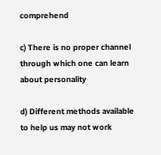comprehend

c) There is no proper channel through which one can learn about personality

d) Different methods available to help us may not work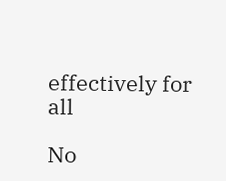effectively for all

No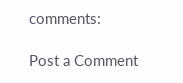comments:

Post a Comment